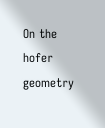On the hofer geometry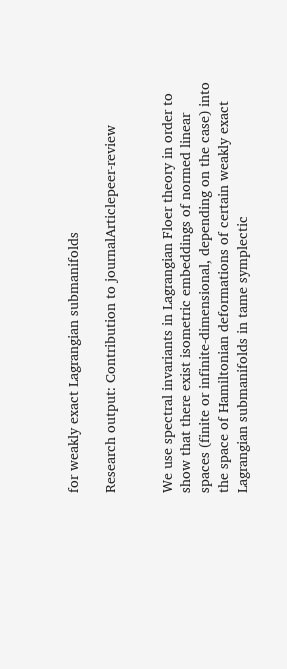for weakly exact Lagrangian submanifolds

Research output: Contribution to journalArticlepeer-review


We use spectral invariants in Lagrangian Floer theory in order to show that there exist isometric embeddings of normed linear spaces (finite or infinite-dimensional, depending on the case) into the space of Hamiltonian deformations of certain weakly exact Lagrangian submanifolds in tame symplectic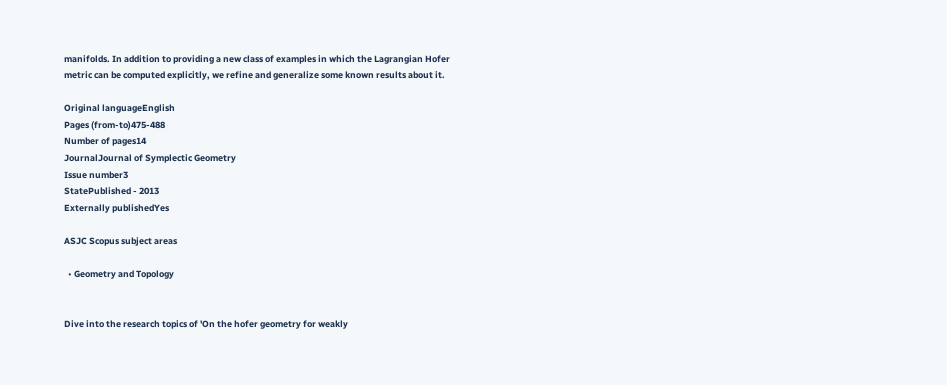manifolds. In addition to providing a new class of examples in which the Lagrangian Hofer metric can be computed explicitly, we refine and generalize some known results about it.

Original languageEnglish
Pages (from-to)475-488
Number of pages14
JournalJournal of Symplectic Geometry
Issue number3
StatePublished - 2013
Externally publishedYes

ASJC Scopus subject areas

  • Geometry and Topology


Dive into the research topics of 'On the hofer geometry for weakly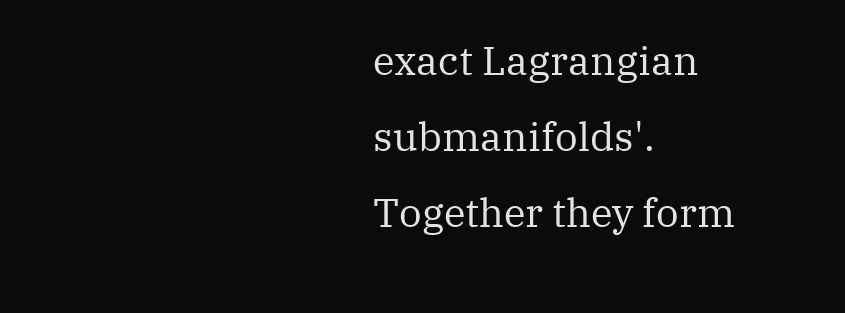exact Lagrangian submanifolds'. Together they form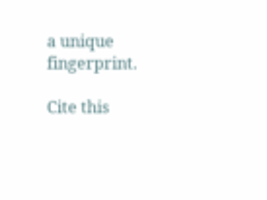a unique fingerprint.

Cite this